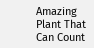Amazing Plant That Can Count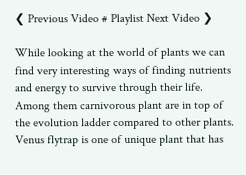❮ Previous Video # Playlist Next Video ❯

While looking at the world of plants we can find very interesting ways of finding nutrients and energy to survive through their life. Among them carnivorous plant are in top of the evolution ladder compared to other plants. Venus flytrap is one of unique plant that has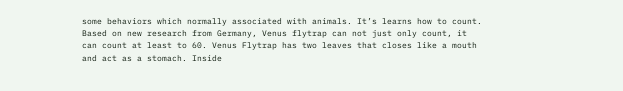some behaviors which normally associated with animals. It’s learns how to count.
Based on new research from Germany, Venus flytrap can not just only count, it can count at least to 60. Venus Flytrap has two leaves that closes like a mouth and act as a stomach. Inside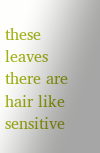these leaves there are hair like sensitive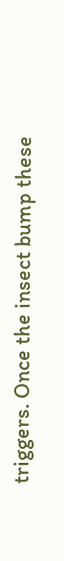triggers. Once the insect bump these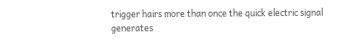trigger hairs more than once the quick electric signal generates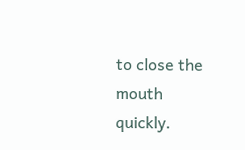to close the mouth quickly.